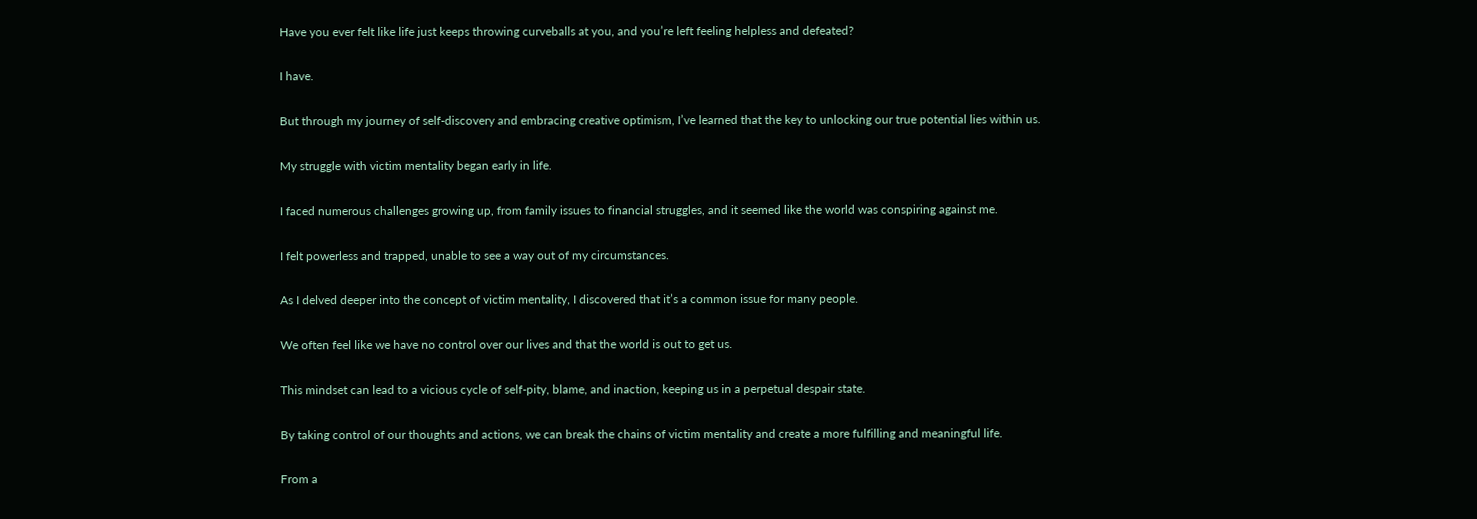Have you ever felt like life just keeps throwing curveballs at you, and you’re left feeling helpless and defeated?

I have.

But through my journey of self-discovery and embracing creative optimism, I’ve learned that the key to unlocking our true potential lies within us.

My struggle with victim mentality began early in life.

I faced numerous challenges growing up, from family issues to financial struggles, and it seemed like the world was conspiring against me.

I felt powerless and trapped, unable to see a way out of my circumstances.

As I delved deeper into the concept of victim mentality, I discovered that it’s a common issue for many people.

We often feel like we have no control over our lives and that the world is out to get us.

This mindset can lead to a vicious cycle of self-pity, blame, and inaction, keeping us in a perpetual despair state.

By taking control of our thoughts and actions, we can break the chains of victim mentality and create a more fulfilling and meaningful life.

From a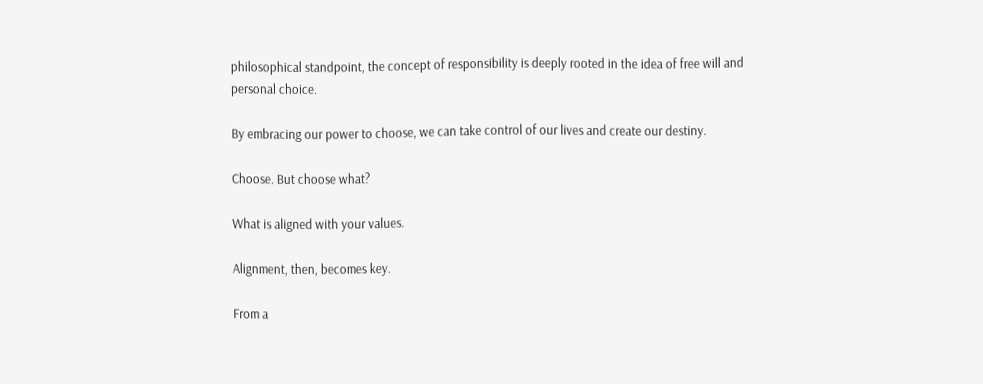philosophical standpoint, the concept of responsibility is deeply rooted in the idea of free will and personal choice.

By embracing our power to choose, we can take control of our lives and create our destiny.

Choose. But choose what?

What is aligned with your values.

Alignment, then, becomes key.

From a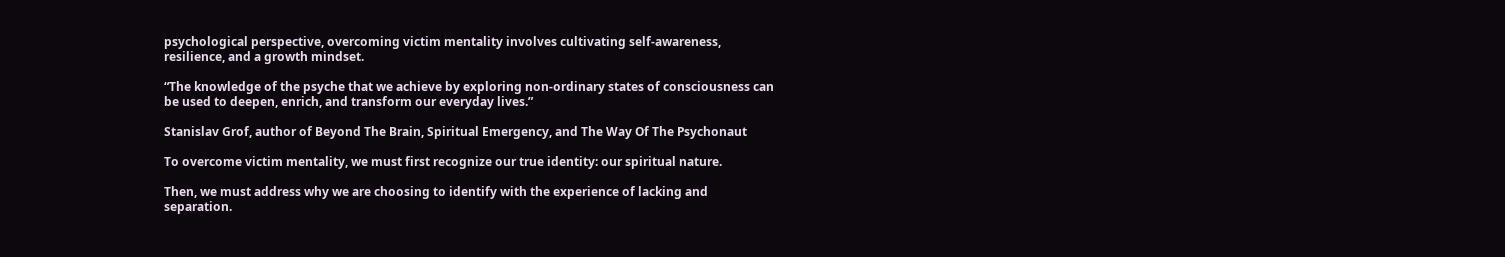psychological perspective, overcoming victim mentality involves cultivating self-awareness, resilience, and a growth mindset.

“The knowledge of the psyche that we achieve by exploring non-ordinary states of consciousness can be used to deepen, enrich, and transform our everyday lives.”

Stanislav Grof, author of Beyond The Brain, Spiritual Emergency, and The Way Of The Psychonaut

To overcome victim mentality, we must first recognize our true identity: our spiritual nature.

Then, we must address why we are choosing to identify with the experience of lacking and separation.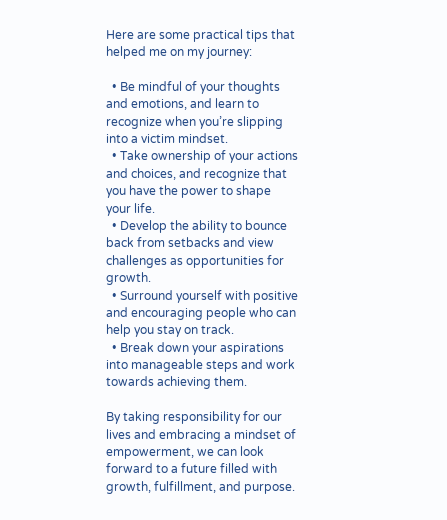Here are some practical tips that helped me on my journey:

  • Be mindful of your thoughts and emotions, and learn to recognize when you’re slipping into a victim mindset.
  • Take ownership of your actions and choices, and recognize that you have the power to shape your life.
  • Develop the ability to bounce back from setbacks and view challenges as opportunities for growth.
  • Surround yourself with positive and encouraging people who can help you stay on track.
  • Break down your aspirations into manageable steps and work towards achieving them.

By taking responsibility for our lives and embracing a mindset of empowerment, we can look forward to a future filled with growth, fulfillment, and purpose.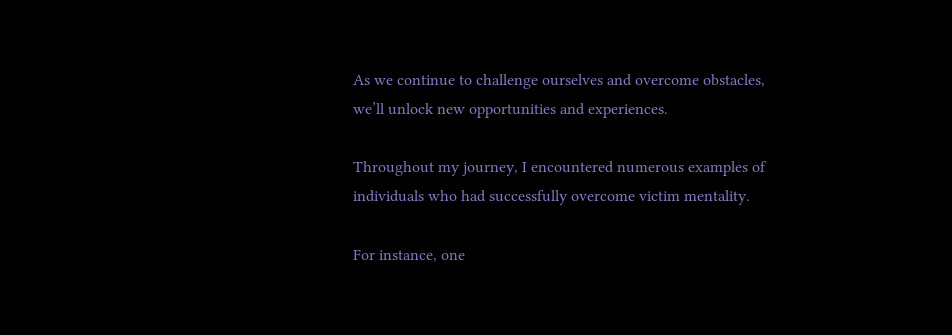As we continue to challenge ourselves and overcome obstacles, we’ll unlock new opportunities and experiences.

Throughout my journey, I encountered numerous examples of individuals who had successfully overcome victim mentality.

For instance, one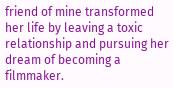friend of mine transformed her life by leaving a toxic relationship and pursuing her dream of becoming a filmmaker.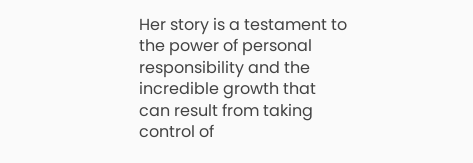Her story is a testament to the power of personal responsibility and the incredible growth that can result from taking control of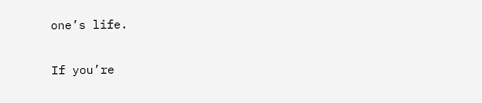one’s life.

If you’re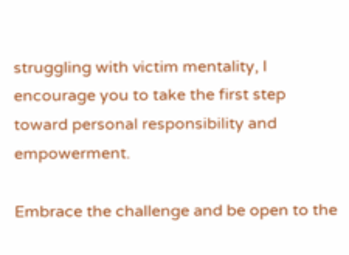struggling with victim mentality, I encourage you to take the first step toward personal responsibility and empowerment.

Embrace the challenge and be open to the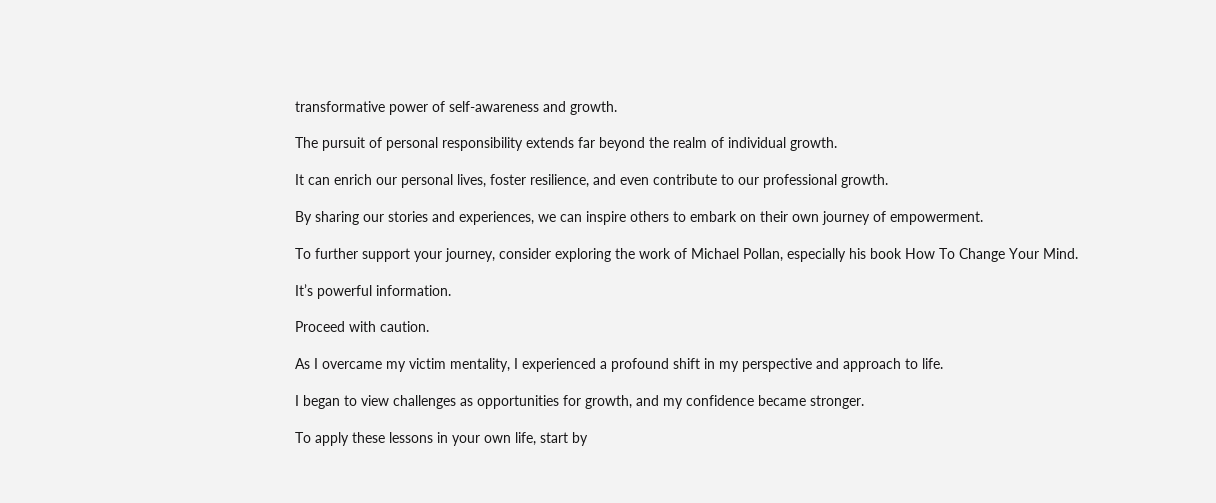transformative power of self-awareness and growth.

The pursuit of personal responsibility extends far beyond the realm of individual growth.

It can enrich our personal lives, foster resilience, and even contribute to our professional growth.

By sharing our stories and experiences, we can inspire others to embark on their own journey of empowerment.

To further support your journey, consider exploring the work of Michael Pollan, especially his book How To Change Your Mind.

It’s powerful information.

Proceed with caution.

As I overcame my victim mentality, I experienced a profound shift in my perspective and approach to life.

I began to view challenges as opportunities for growth, and my confidence became stronger.

To apply these lessons in your own life, start by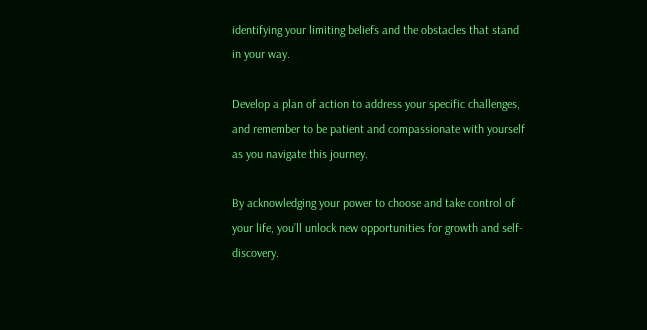identifying your limiting beliefs and the obstacles that stand in your way.

Develop a plan of action to address your specific challenges, and remember to be patient and compassionate with yourself as you navigate this journey.

By acknowledging your power to choose and take control of your life, you’ll unlock new opportunities for growth and self-discovery.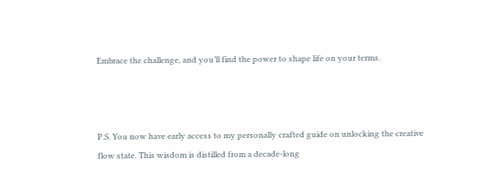Embrace the challenge, and you’ll find the power to shape life on your terms.



P.S. You now have early access to my personally crafted guide on unlocking the creative flow state. This wisdom is distilled from a decade-long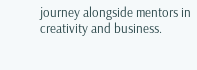journey alongside mentors in creativity and business.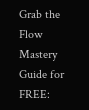Grab the Flow Mastery Guide for FREE: